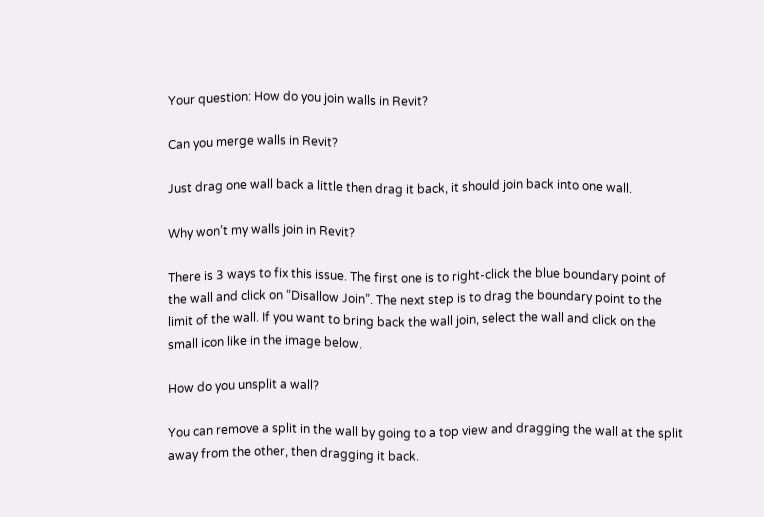Your question: How do you join walls in Revit?

Can you merge walls in Revit?

Just drag one wall back a little then drag it back, it should join back into one wall.

Why won’t my walls join in Revit?

There is 3 ways to fix this issue. The first one is to right-click the blue boundary point of the wall and click on “Disallow Join”. The next step is to drag the boundary point to the limit of the wall. If you want to bring back the wall join, select the wall and click on the small icon like in the image below.

How do you unsplit a wall?

You can remove a split in the wall by going to a top view and dragging the wall at the split away from the other, then dragging it back.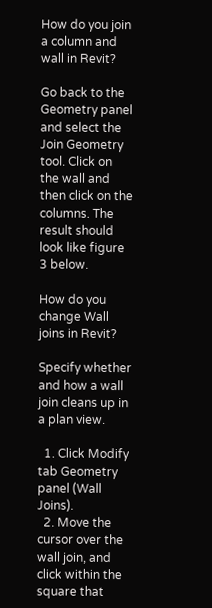How do you join a column and wall in Revit?

Go back to the Geometry panel and select the Join Geometry tool. Click on the wall and then click on the columns. The result should look like figure 3 below.

How do you change Wall joins in Revit?

Specify whether and how a wall join cleans up in a plan view.

  1. Click Modify tab Geometry panel (Wall Joins).
  2. Move the cursor over the wall join, and click within the square that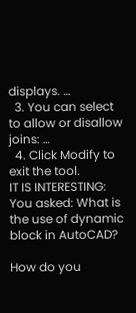displays. …
  3. You can select to allow or disallow joins: …
  4. Click Modify to exit the tool.
IT IS INTERESTING:  You asked: What is the use of dynamic block in AutoCAD?

How do you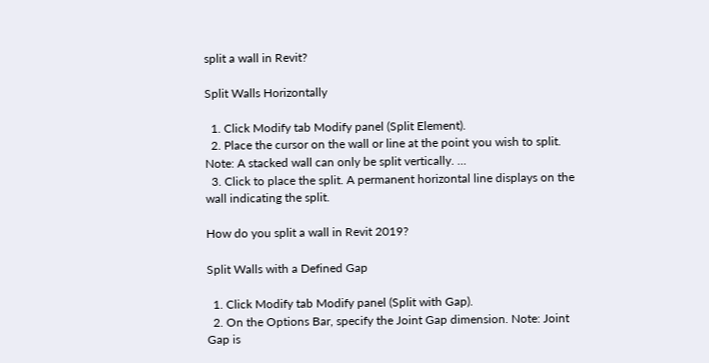split a wall in Revit?

Split Walls Horizontally

  1. Click Modify tab Modify panel (Split Element).
  2. Place the cursor on the wall or line at the point you wish to split. Note: A stacked wall can only be split vertically. …
  3. Click to place the split. A permanent horizontal line displays on the wall indicating the split.

How do you split a wall in Revit 2019?

Split Walls with a Defined Gap

  1. Click Modify tab Modify panel (Split with Gap).
  2. On the Options Bar, specify the Joint Gap dimension. Note: Joint Gap is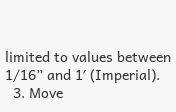limited to values between 1/16” and 1′ (Imperial).
  3. Move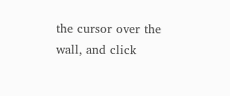the cursor over the wall, and click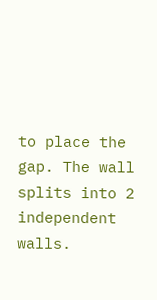to place the gap. The wall splits into 2 independent walls.